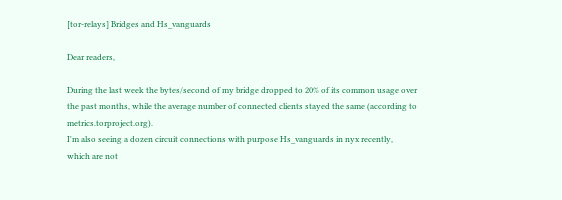[tor-relays] Bridges and Hs_vanguards

Dear readers,

During the last week the bytes/second of my bridge dropped to 20% of its common usage over the past months, while the average number of connected clients stayed the same (according to metrics.torproject.org).
I'm also seeing a dozen circuit connections with purpose Hs_vanguards in nyx recently, which are not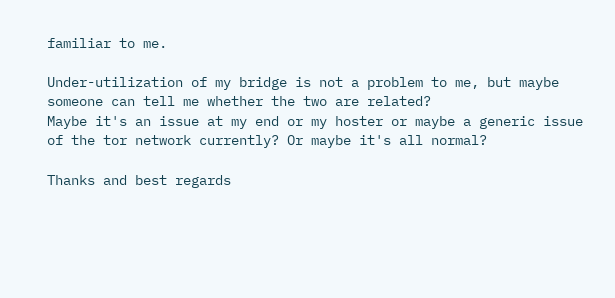familiar to me.

Under-utilization of my bridge is not a problem to me, but maybe someone can tell me whether the two are related?
Maybe it's an issue at my end or my hoster or maybe a generic issue of the tor network currently? Or maybe it's all normal?

Thanks and best regards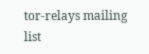tor-relays mailing list